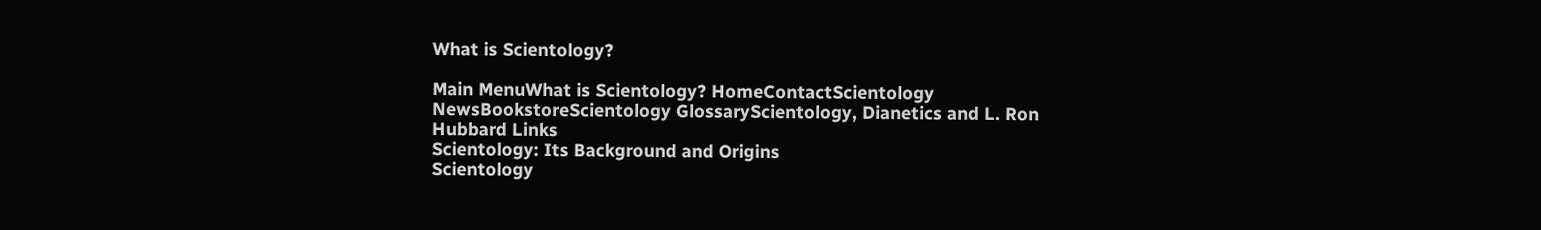What is Scientology?

Main MenuWhat is Scientology? HomeContactScientology NewsBookstoreScientology GlossaryScientology, Dianetics and L. Ron Hubbard Links
Scientology: Its Background and Origins
Scientology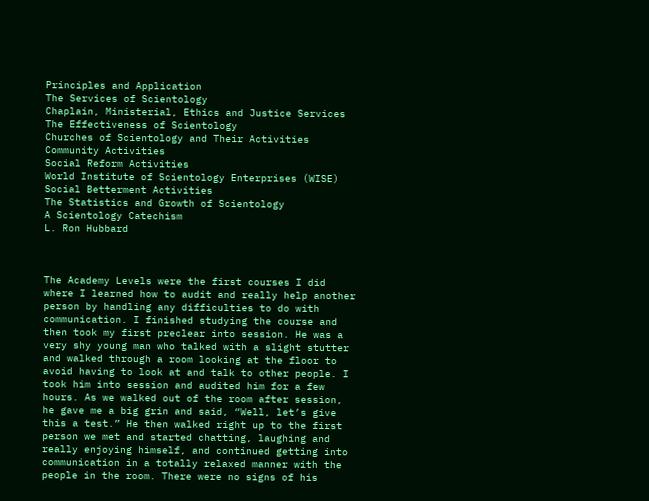Principles and Application
The Services of Scientology
Chaplain, Ministerial, Ethics and Justice Services
The Effectiveness of Scientology
Churches of Scientology and Their Activities
Community Activities
Social Reform Activities
World Institute of Scientology Enterprises (WISE)
Social Betterment Activities
The Statistics and Growth of Scientology
A Scientology Catechism
L. Ron Hubbard



The Academy Levels were the first courses I did where I learned how to audit and really help another person by handling any difficulties to do with communication. I finished studying the course and then took my first preclear into session. He was a very shy young man who talked with a slight stutter and walked through a room looking at the floor to avoid having to look at and talk to other people. I took him into session and audited him for a few hours. As we walked out of the room after session, he gave me a big grin and said, “Well, let’s give this a test.” He then walked right up to the first person we met and started chatting, laughing and really enjoying himself, and continued getting into communication in a totally relaxed manner with the people in the room. There were no signs of his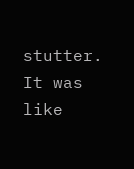stutter. It was like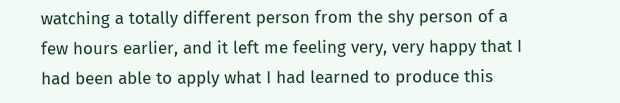watching a totally different person from the shy person of a few hours earlier, and it left me feeling very, very happy that I had been able to apply what I had learned to produce this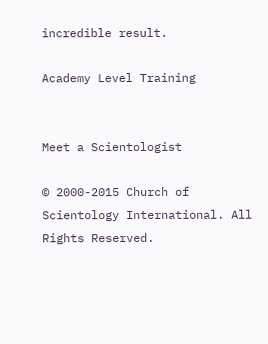incredible result.

Academy Level Training


Meet a Scientologist

© 2000-2015 Church of Scientology International. All Rights Reserved.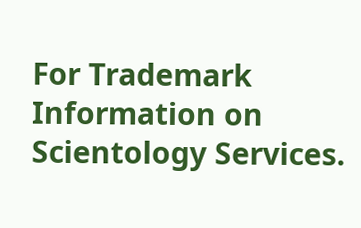For Trademark Information on Scientology Services.